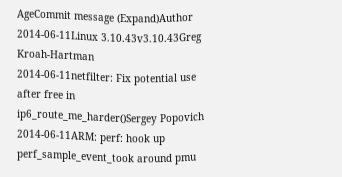AgeCommit message (Expand)Author
2014-06-11Linux 3.10.43v3.10.43Greg Kroah-Hartman
2014-06-11netfilter: Fix potential use after free in ip6_route_me_harder()Sergey Popovich
2014-06-11ARM: perf: hook up perf_sample_event_took around pmu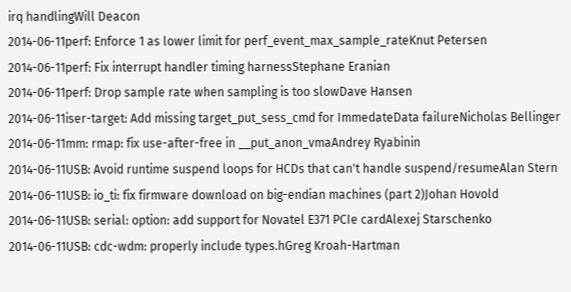irq handlingWill Deacon
2014-06-11perf: Enforce 1 as lower limit for perf_event_max_sample_rateKnut Petersen
2014-06-11perf: Fix interrupt handler timing harnessStephane Eranian
2014-06-11perf: Drop sample rate when sampling is too slowDave Hansen
2014-06-11iser-target: Add missing target_put_sess_cmd for ImmedateData failureNicholas Bellinger
2014-06-11mm: rmap: fix use-after-free in __put_anon_vmaAndrey Ryabinin
2014-06-11USB: Avoid runtime suspend loops for HCDs that can't handle suspend/resumeAlan Stern
2014-06-11USB: io_ti: fix firmware download on big-endian machines (part 2)Johan Hovold
2014-06-11USB: serial: option: add support for Novatel E371 PCIe cardAlexej Starschenko
2014-06-11USB: cdc-wdm: properly include types.hGreg Kroah-Hartman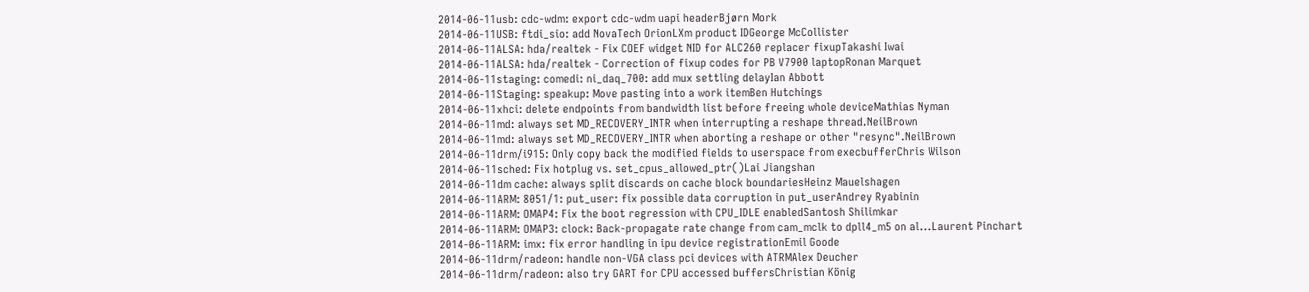2014-06-11usb: cdc-wdm: export cdc-wdm uapi headerBjørn Mork
2014-06-11USB: ftdi_sio: add NovaTech OrionLXm product IDGeorge McCollister
2014-06-11ALSA: hda/realtek - Fix COEF widget NID for ALC260 replacer fixupTakashi Iwai
2014-06-11ALSA: hda/realtek - Correction of fixup codes for PB V7900 laptopRonan Marquet
2014-06-11staging: comedi: ni_daq_700: add mux settling delayIan Abbott
2014-06-11Staging: speakup: Move pasting into a work itemBen Hutchings
2014-06-11xhci: delete endpoints from bandwidth list before freeing whole deviceMathias Nyman
2014-06-11md: always set MD_RECOVERY_INTR when interrupting a reshape thread.NeilBrown
2014-06-11md: always set MD_RECOVERY_INTR when aborting a reshape or other "resync".NeilBrown
2014-06-11drm/i915: Only copy back the modified fields to userspace from execbufferChris Wilson
2014-06-11sched: Fix hotplug vs. set_cpus_allowed_ptr()Lai Jiangshan
2014-06-11dm cache: always split discards on cache block boundariesHeinz Mauelshagen
2014-06-11ARM: 8051/1: put_user: fix possible data corruption in put_userAndrey Ryabinin
2014-06-11ARM: OMAP4: Fix the boot regression with CPU_IDLE enabledSantosh Shilimkar
2014-06-11ARM: OMAP3: clock: Back-propagate rate change from cam_mclk to dpll4_m5 on al...Laurent Pinchart
2014-06-11ARM: imx: fix error handling in ipu device registrationEmil Goode
2014-06-11drm/radeon: handle non-VGA class pci devices with ATRMAlex Deucher
2014-06-11drm/radeon: also try GART for CPU accessed buffersChristian König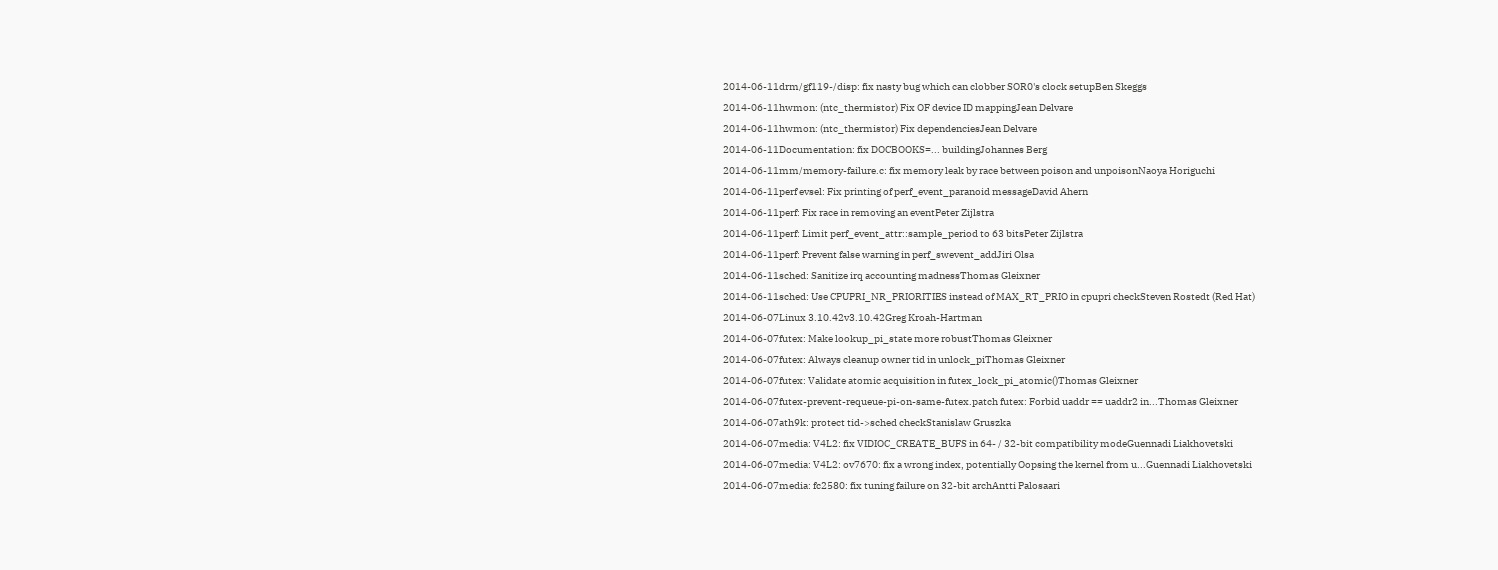2014-06-11drm/gf119-/disp: fix nasty bug which can clobber SOR0's clock setupBen Skeggs
2014-06-11hwmon: (ntc_thermistor) Fix OF device ID mappingJean Delvare
2014-06-11hwmon: (ntc_thermistor) Fix dependenciesJean Delvare
2014-06-11Documentation: fix DOCBOOKS=... buildingJohannes Berg
2014-06-11mm/memory-failure.c: fix memory leak by race between poison and unpoisonNaoya Horiguchi
2014-06-11perf evsel: Fix printing of perf_event_paranoid messageDavid Ahern
2014-06-11perf: Fix race in removing an eventPeter Zijlstra
2014-06-11perf: Limit perf_event_attr::sample_period to 63 bitsPeter Zijlstra
2014-06-11perf: Prevent false warning in perf_swevent_addJiri Olsa
2014-06-11sched: Sanitize irq accounting madnessThomas Gleixner
2014-06-11sched: Use CPUPRI_NR_PRIORITIES instead of MAX_RT_PRIO in cpupri checkSteven Rostedt (Red Hat)
2014-06-07Linux 3.10.42v3.10.42Greg Kroah-Hartman
2014-06-07futex: Make lookup_pi_state more robustThomas Gleixner
2014-06-07futex: Always cleanup owner tid in unlock_piThomas Gleixner
2014-06-07futex: Validate atomic acquisition in futex_lock_pi_atomic()Thomas Gleixner
2014-06-07futex-prevent-requeue-pi-on-same-futex.patch futex: Forbid uaddr == uaddr2 in...Thomas Gleixner
2014-06-07ath9k: protect tid->sched checkStanislaw Gruszka
2014-06-07media: V4L2: fix VIDIOC_CREATE_BUFS in 64- / 32-bit compatibility modeGuennadi Liakhovetski
2014-06-07media: V4L2: ov7670: fix a wrong index, potentially Oopsing the kernel from u...Guennadi Liakhovetski
2014-06-07media: fc2580: fix tuning failure on 32-bit archAntti Palosaari